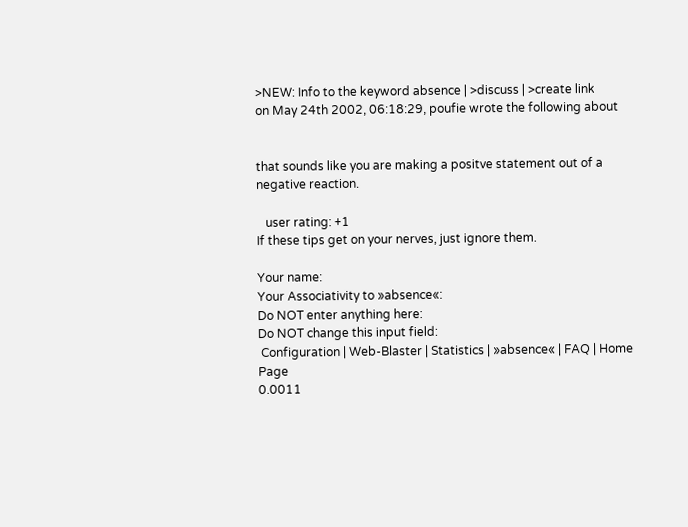>NEW: Info to the keyword absence | >discuss | >create link
on May 24th 2002, 06:18:29, poufie wrote the following about


that sounds like you are making a positve statement out of a negative reaction.

   user rating: +1
If these tips get on your nerves, just ignore them.

Your name:
Your Associativity to »absence«:
Do NOT enter anything here:
Do NOT change this input field:
 Configuration | Web-Blaster | Statistics | »absence« | FAQ | Home Page
0.0011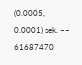(0.0005, 0.0001) sek. –– 61687470